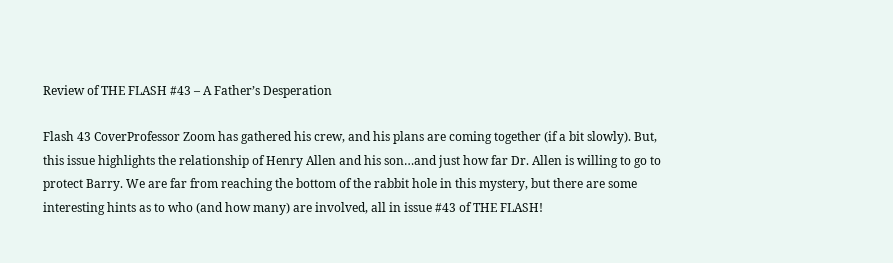Review of THE FLASH #43 – A Father’s Desperation

Flash 43 CoverProfessor Zoom has gathered his crew, and his plans are coming together (if a bit slowly). But, this issue highlights the relationship of Henry Allen and his son…and just how far Dr. Allen is willing to go to protect Barry. We are far from reaching the bottom of the rabbit hole in this mystery, but there are some interesting hints as to who (and how many) are involved, all in issue #43 of THE FLASH!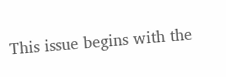This issue begins with the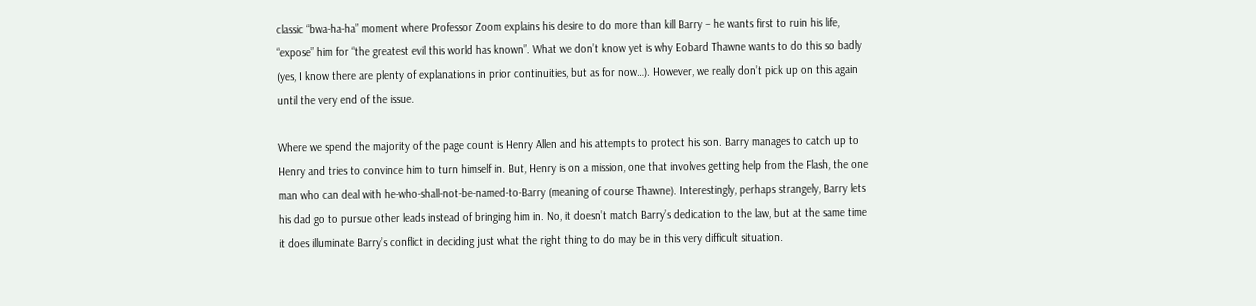classic “bwa-ha-ha” moment where Professor Zoom explains his desire to do more than kill Barry – he wants first to ruin his life, “expose” him for “the greatest evil this world has known”. What we don’t know yet is why Eobard Thawne wants to do this so badly (yes, I know there are plenty of explanations in prior continuities, but as for now…). However, we really don’t pick up on this again until the very end of the issue.

Where we spend the majority of the page count is Henry Allen and his attempts to protect his son. Barry manages to catch up to Henry and tries to convince him to turn himself in. But, Henry is on a mission, one that involves getting help from the Flash, the one man who can deal with he-who-shall-not-be-named-to-Barry (meaning of course Thawne). Interestingly, perhaps strangely, Barry lets his dad go to pursue other leads instead of bringing him in. No, it doesn’t match Barry’s dedication to the law, but at the same time it does illuminate Barry’s conflict in deciding just what the right thing to do may be in this very difficult situation.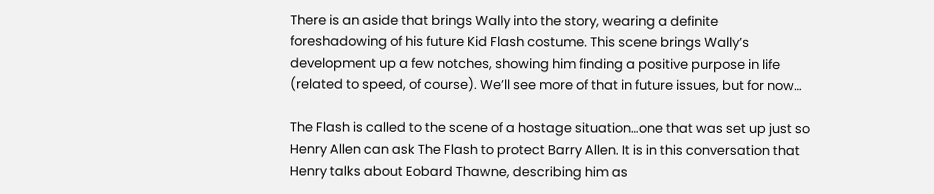There is an aside that brings Wally into the story, wearing a definite foreshadowing of his future Kid Flash costume. This scene brings Wally’s development up a few notches, showing him finding a positive purpose in life (related to speed, of course). We’ll see more of that in future issues, but for now…

The Flash is called to the scene of a hostage situation…one that was set up just so Henry Allen can ask The Flash to protect Barry Allen. It is in this conversation that Henry talks about Eobard Thawne, describing him as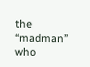the “madman” who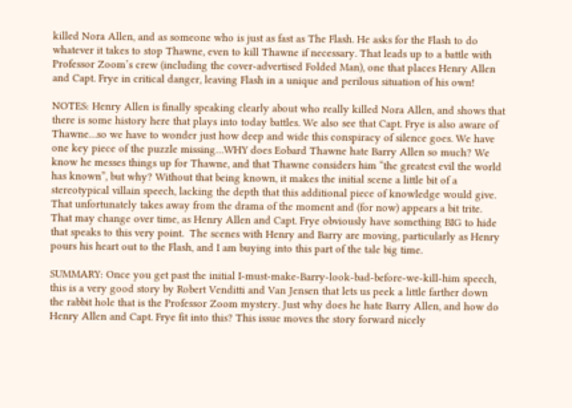killed Nora Allen, and as someone who is just as fast as The Flash. He asks for the Flash to do whatever it takes to stop Thawne, even to kill Thawne if necessary. That leads up to a battle with Professor Zoom’s crew (including the cover-advertised Folded Man), one that places Henry Allen and Capt. Frye in critical danger, leaving Flash in a unique and perilous situation of his own!

NOTES: Henry Allen is finally speaking clearly about who really killed Nora Allen, and shows that there is some history here that plays into today battles. We also see that Capt. Frye is also aware of Thawne…so we have to wonder just how deep and wide this conspiracy of silence goes. We have one key piece of the puzzle missing…WHY does Eobard Thawne hate Barry Allen so much? We know he messes things up for Thawne, and that Thawne considers him “the greatest evil the world has known”, but why? Without that being known, it makes the initial scene a little bit of a stereotypical villain speech, lacking the depth that this additional piece of knowledge would give. That unfortunately takes away from the drama of the moment and (for now) appears a bit trite.  That may change over time, as Henry Allen and Capt. Frye obviously have something BIG to hide that speaks to this very point.  The scenes with Henry and Barry are moving, particularly as Henry pours his heart out to the Flash, and I am buying into this part of the tale big time.

SUMMARY: Once you get past the initial I-must-make-Barry-look-bad-before-we-kill-him speech, this is a very good story by Robert Venditti and Van Jensen that lets us peek a little farther down the rabbit hole that is the Professor Zoom mystery. Just why does he hate Barry Allen, and how do Henry Allen and Capt. Frye fit into this? This issue moves the story forward nicely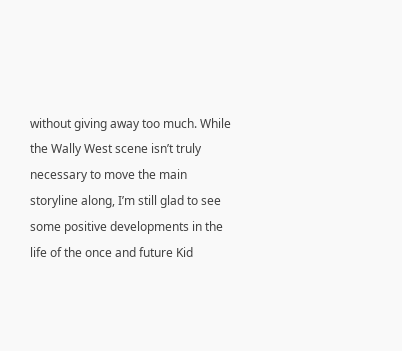without giving away too much. While the Wally West scene isn’t truly necessary to move the main storyline along, I’m still glad to see some positive developments in the life of the once and future Kid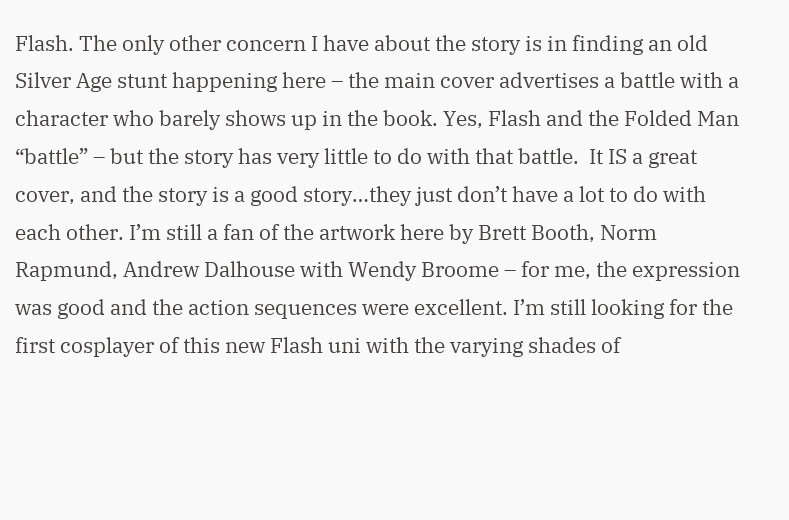Flash. The only other concern I have about the story is in finding an old Silver Age stunt happening here – the main cover advertises a battle with a character who barely shows up in the book. Yes, Flash and the Folded Man “battle” – but the story has very little to do with that battle.  It IS a great cover, and the story is a good story…they just don’t have a lot to do with each other. I’m still a fan of the artwork here by Brett Booth, Norm Rapmund, Andrew Dalhouse with Wendy Broome – for me, the expression was good and the action sequences were excellent. I’m still looking for the first cosplayer of this new Flash uni with the varying shades of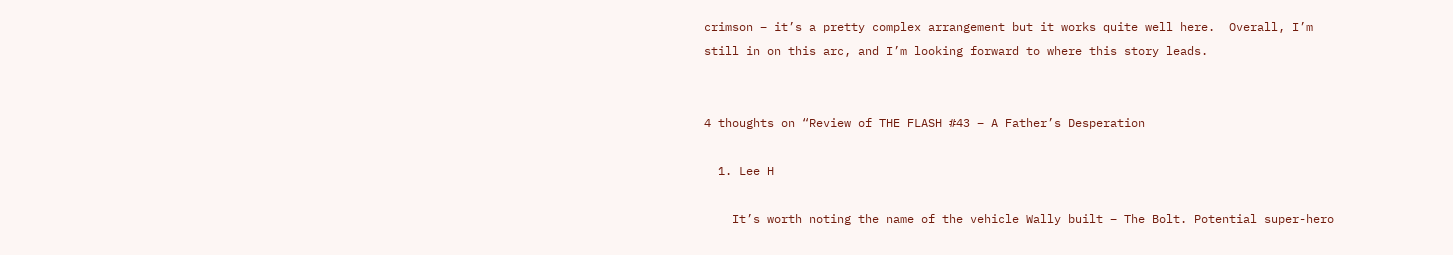crimson – it’s a pretty complex arrangement but it works quite well here.  Overall, I’m still in on this arc, and I’m looking forward to where this story leads.


4 thoughts on “Review of THE FLASH #43 – A Father’s Desperation

  1. Lee H

    It’s worth noting the name of the vehicle Wally built – The Bolt. Potential super-hero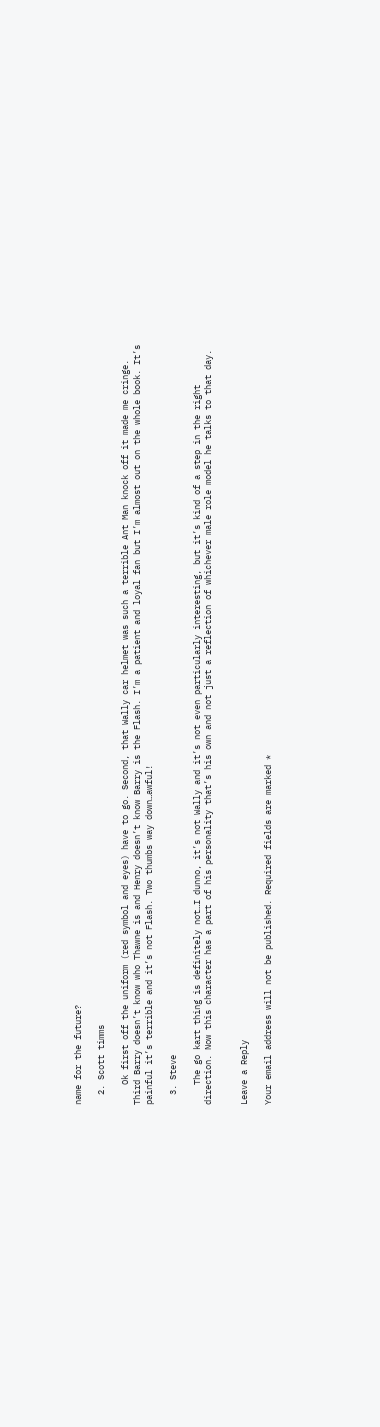name for the future?

  2. Scott timms

    Ok first off the uniform (red symbol and eyes) have to go. Second, that Wally car helmet was such a terrible Ant Man knock off it made me cringe. Third Barry doesn’t know who Thawne is and Henry doesn’t know Barry is the Flash. I’m a patient and loyal fan but I’m almost out on the whole book. It’s painful it’s terrible and it’s not Flash. Two thumbs way down…awful!

  3. Steve

    The go kart thing is definitely not…I dunno, it’s not Wally and it’s not even particularly interesting, but it’s kind of a step in the right direction. Now this character has a part of his personality that’s his own and not just a reflection of whichever male role model he talks to that day.


Leave a Reply

Your email address will not be published. Required fields are marked *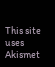This site uses Akismet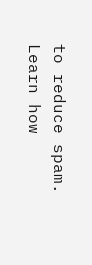to reduce spam. Learn how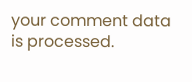your comment data is processed.